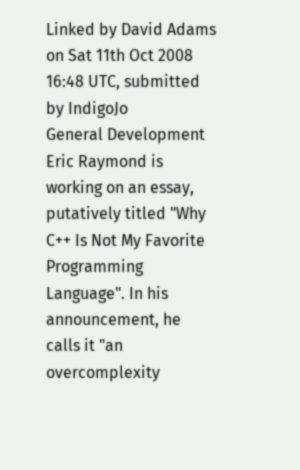Linked by David Adams on Sat 11th Oct 2008 16:48 UTC, submitted by IndigoJo
General Development Eric Raymond is working on an essay, putatively titled "Why C++ Is Not My Favorite Programming Language". In his announcement, he calls it "an overcomplexity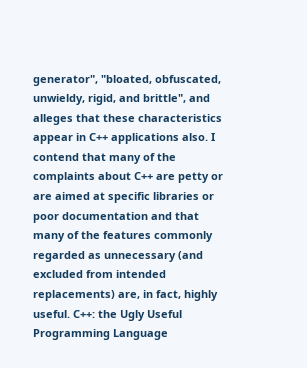generator", "bloated, obfuscated, unwieldy, rigid, and brittle", and alleges that these characteristics appear in C++ applications also. I contend that many of the complaints about C++ are petty or are aimed at specific libraries or poor documentation and that many of the features commonly regarded as unnecessary (and excluded from intended replacements) are, in fact, highly useful. C++: the Ugly Useful Programming Language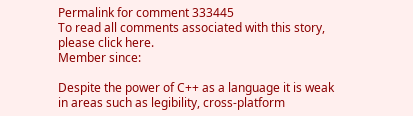Permalink for comment 333445
To read all comments associated with this story, please click here.
Member since:

Despite the power of C++ as a language it is weak in areas such as legibility, cross-platform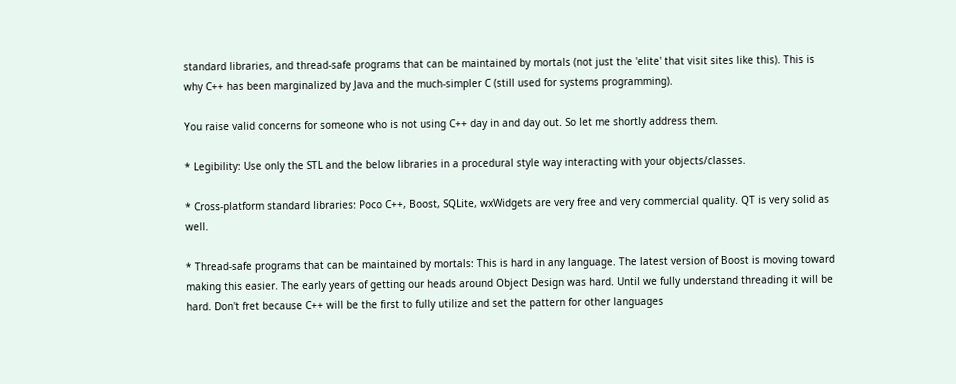standard libraries, and thread-safe programs that can be maintained by mortals (not just the 'elite' that visit sites like this). This is why C++ has been marginalized by Java and the much-simpler C (still used for systems programming).

You raise valid concerns for someone who is not using C++ day in and day out. So let me shortly address them.

* Legibility: Use only the STL and the below libraries in a procedural style way interacting with your objects/classes.

* Cross-platform standard libraries: Poco C++, Boost, SQLite, wxWidgets are very free and very commercial quality. QT is very solid as well.

* Thread-safe programs that can be maintained by mortals: This is hard in any language. The latest version of Boost is moving toward making this easier. The early years of getting our heads around Object Design was hard. Until we fully understand threading it will be hard. Don't fret because C++ will be the first to fully utilize and set the pattern for other languages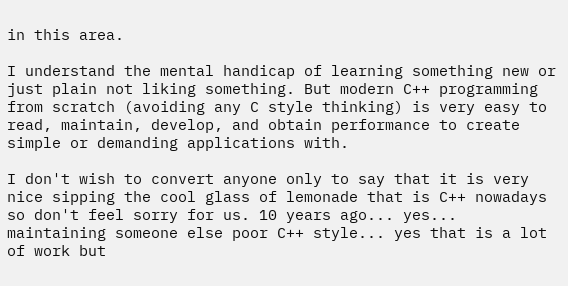in this area.

I understand the mental handicap of learning something new or just plain not liking something. But modern C++ programming from scratch (avoiding any C style thinking) is very easy to read, maintain, develop, and obtain performance to create simple or demanding applications with.

I don't wish to convert anyone only to say that it is very nice sipping the cool glass of lemonade that is C++ nowadays so don't feel sorry for us. 10 years ago... yes... maintaining someone else poor C++ style... yes that is a lot of work but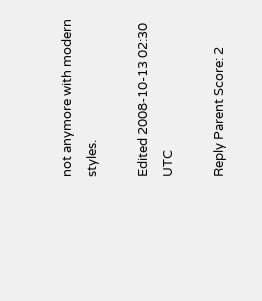not anymore with modern styles.

Edited 2008-10-13 02:30 UTC

Reply Parent Score: 2